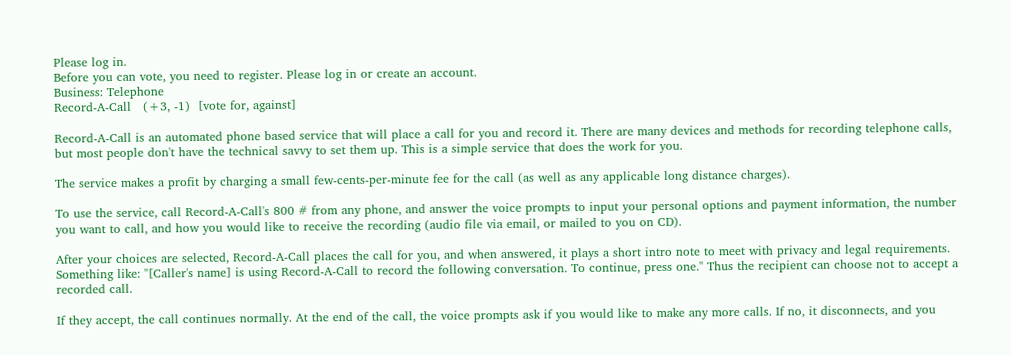Please log in.
Before you can vote, you need to register. Please log in or create an account.
Business: Telephone
Record-A-Call   (+3, -1)  [vote for, against]

Record-A-Call is an automated phone based service that will place a call for you and record it. There are many devices and methods for recording telephone calls, but most people don't have the technical savvy to set them up. This is a simple service that does the work for you.

The service makes a profit by charging a small few-cents-per-minute fee for the call (as well as any applicable long distance charges).

To use the service, call Record-A-Call's 800 # from any phone, and answer the voice prompts to input your personal options and payment information, the number you want to call, and how you would like to receive the recording (audio file via email, or mailed to you on CD).

After your choices are selected, Record-A-Call places the call for you, and when answered, it plays a short intro note to meet with privacy and legal requirements. Something like: "[Caller's name] is using Record-A-Call to record the following conversation. To continue, press one." Thus the recipient can choose not to accept a recorded call.

If they accept, the call continues normally. At the end of the call, the voice prompts ask if you would like to make any more calls. If no, it disconnects, and you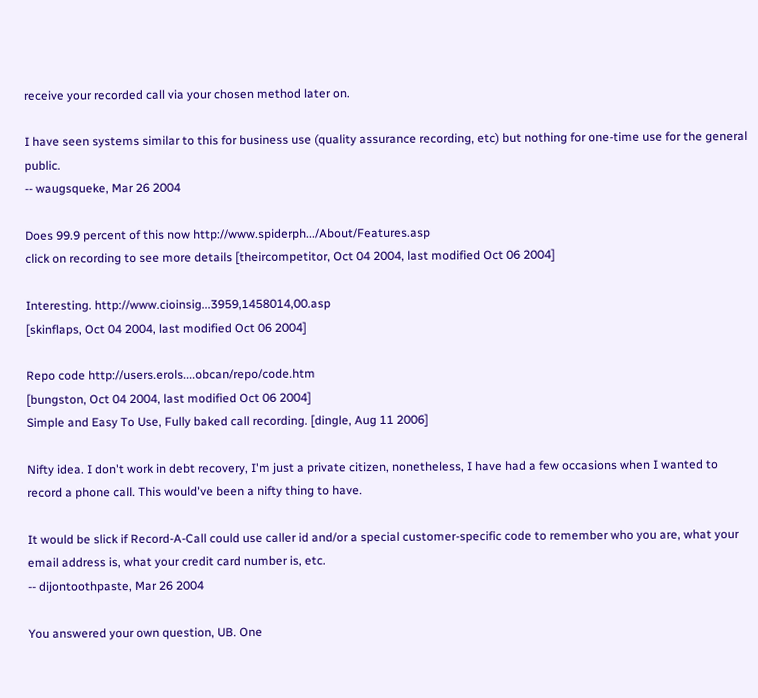receive your recorded call via your chosen method later on.

I have seen systems similar to this for business use (quality assurance recording, etc) but nothing for one-time use for the general public.
-- waugsqueke, Mar 26 2004

Does 99.9 percent of this now http://www.spiderph.../About/Features.asp
click on recording to see more details [theircompetitor, Oct 04 2004, last modified Oct 06 2004]

Interesting. http://www.cioinsig...3959,1458014,00.asp
[skinflaps, Oct 04 2004, last modified Oct 06 2004]

Repo code http://users.erols....obcan/repo/code.htm
[bungston, Oct 04 2004, last modified Oct 06 2004]
Simple and Easy To Use, Fully baked call recording. [dingle, Aug 11 2006]

Nifty idea. I don't work in debt recovery, I'm just a private citizen, nonetheless, I have had a few occasions when I wanted to record a phone call. This would've been a nifty thing to have.

It would be slick if Record-A-Call could use caller id and/or a special customer-specific code to remember who you are, what your email address is, what your credit card number is, etc.
-- dijontoothpaste, Mar 26 2004

You answered your own question, UB. One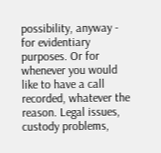possibility, anyway - for evidentiary purposes. Or for whenever you would like to have a call recorded, whatever the reason. Legal issues, custody problems,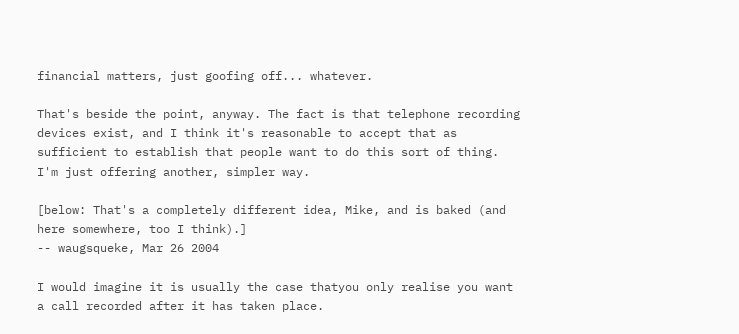financial matters, just goofing off... whatever.

That's beside the point, anyway. The fact is that telephone recording devices exist, and I think it's reasonable to accept that as sufficient to establish that people want to do this sort of thing. I'm just offering another, simpler way.

[below: That's a completely different idea, Mike, and is baked (and here somewhere, too I think).]
-- waugsqueke, Mar 26 2004

I would imagine it is usually the case thatyou only realise you want a call recorded after it has taken place.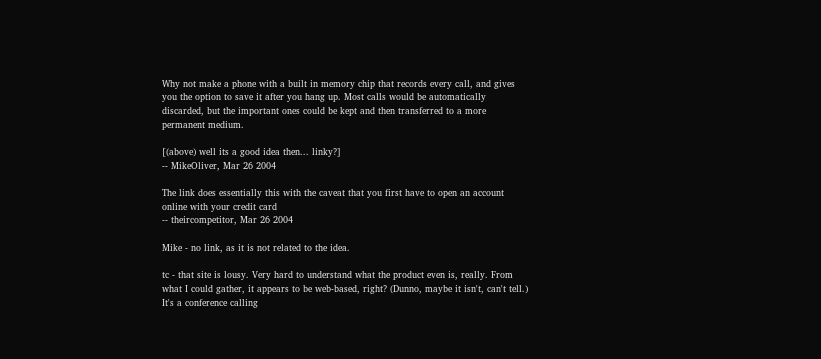Why not make a phone with a built in memory chip that records every call, and gives you the option to save it after you hang up. Most calls would be automatically discarded, but the important ones could be kept and then transferred to a more permanent medium.

[(above) well its a good idea then... linky?]
-- MikeOliver, Mar 26 2004

The link does essentially this with the caveat that you first have to open an account online with your credit card
-- theircompetitor, Mar 26 2004

Mike - no link, as it is not related to the idea.

tc - that site is lousy. Very hard to understand what the product even is, really. From what I could gather, it appears to be web-based, right? (Dunno, maybe it isn't, can't tell.) It's a conference calling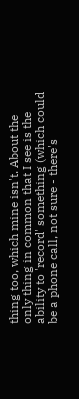thing too, which mine isn't. About the only thing in common that I see is the ability to 'record' something (which could be a phone call, not sure - there's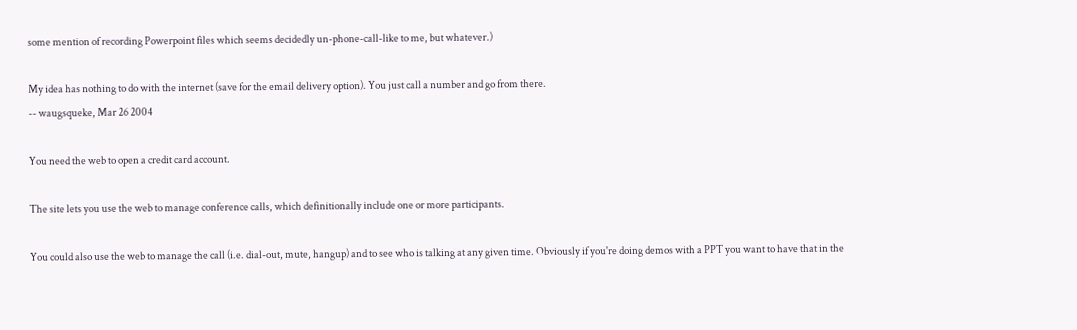some mention of recording Powerpoint files which seems decidedly un-phone-call-like to me, but whatever.)

My idea has nothing to do with the internet (save for the email delivery option). You just call a number and go from there.
-- waugsqueke, Mar 26 2004

You need the web to open a credit card account.

The site lets you use the web to manage conference calls, which definitionally include one or more participants.

You could also use the web to manage the call (i.e. dial-out, mute, hangup) and to see who is talking at any given time. Obviously if you're doing demos with a PPT you want to have that in the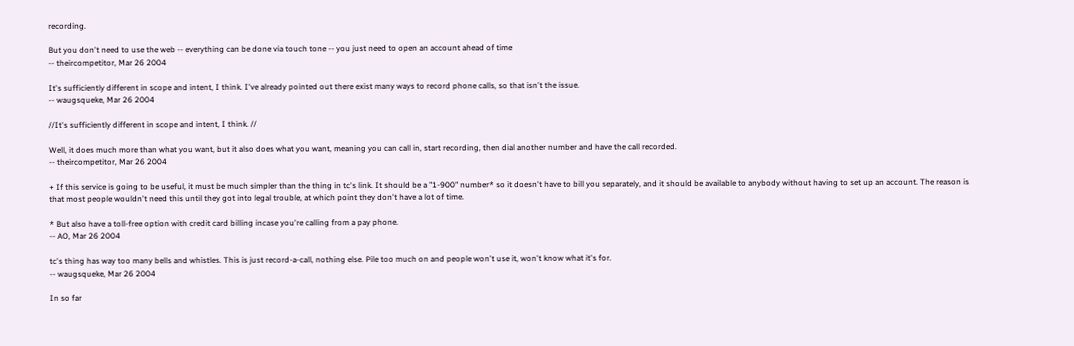recording.

But you don't need to use the web -- everything can be done via touch tone -- you just need to open an account ahead of time
-- theircompetitor, Mar 26 2004

It's sufficiently different in scope and intent, I think. I've already pointed out there exist many ways to record phone calls, so that isn't the issue.
-- waugsqueke, Mar 26 2004

//It's sufficiently different in scope and intent, I think. //

Well, it does much more than what you want, but it also does what you want, meaning you can call in, start recording, then dial another number and have the call recorded.
-- theircompetitor, Mar 26 2004

+ If this service is going to be useful, it must be much simpler than the thing in tc's link. It should be a "1-900" number* so it doesn't have to bill you separately, and it should be available to anybody without having to set up an account. The reason is that most people wouldn't need this until they got into legal trouble, at which point they don't have a lot of time.

* But also have a toll-free option with credit card billing incase you're calling from a pay phone.
-- AO, Mar 26 2004

tc's thing has way too many bells and whistles. This is just record-a-call, nothing else. Pile too much on and people won't use it, won't know what it's for.
-- waugsqueke, Mar 26 2004

In so far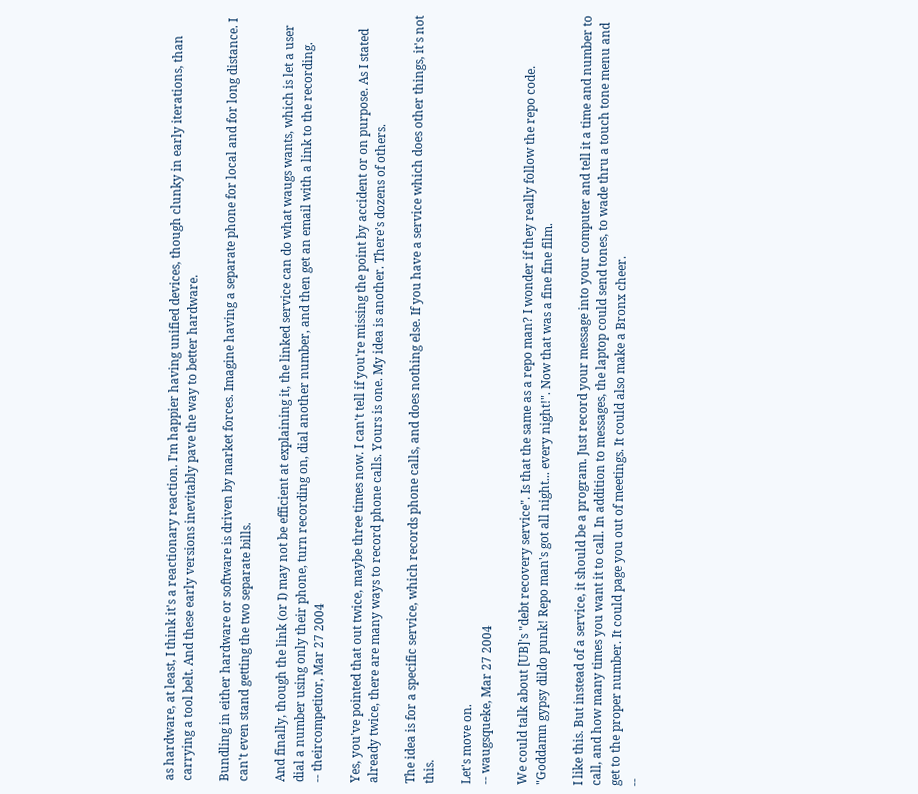as hardware, at least, I think it's a reactionary reaction. I'm happier having unified devices, though clunky in early iterations, than carrying a tool belt. And these early versions inevitably pave the way to better hardware.

Bundling in either hardware or software is driven by market forces. Imagine having a separate phone for local and for long distance. I can't even stand getting the two separate bills.

And finally, though the link (or I) may not be efficient at explaining it, the linked service can do what waugs wants, which is let a user dial a number using only their phone, turn recording on, dial another number, and then get an email with a link to the recording.
-- theircompetitor, Mar 27 2004

Yes, you've pointed that out twice, maybe three times now. I can't tell if you're missing the point by accident or on purpose. As I stated already twice, there are many ways to record phone calls. Yours is one. My idea is another. There's dozens of others.

The idea is for a specific service, which records phone calls, and does nothing else. If you have a service which does other things, it's not this.

Let's move on.
-- waugsqueke, Mar 27 2004

We could talk about [UB]'s "debt recovery service". Is that the same as a repo man? I wonder if they really follow the repo code. "Goddamn gypsy dildo punk! Repo man's got all night... every night!". Now that was a fine fine film.

I like this. But instead of a service, it should be a program. Just record your message into your computer and tell it a time and number to call, and how many times you want it to call. In addition to messages, the laptop could send tones, to wade thru a touch tone menu and get to the proper number. It could page you out of meetings. It could also make a Bronx cheer.
--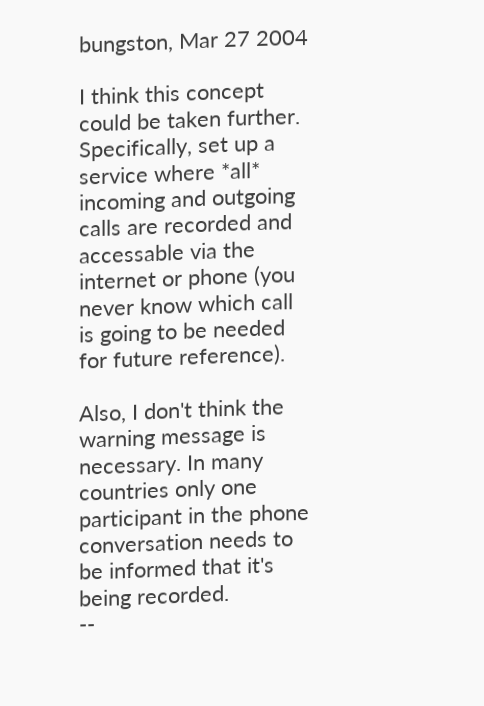bungston, Mar 27 2004

I think this concept could be taken further. Specifically, set up a service where *all* incoming and outgoing calls are recorded and accessable via the internet or phone (you never know which call is going to be needed for future reference).

Also, I don't think the warning message is necessary. In many countries only one participant in the phone conversation needs to be informed that it's being recorded.
--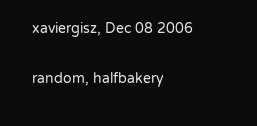xaviergisz, Dec 08 2006

random, halfbakery